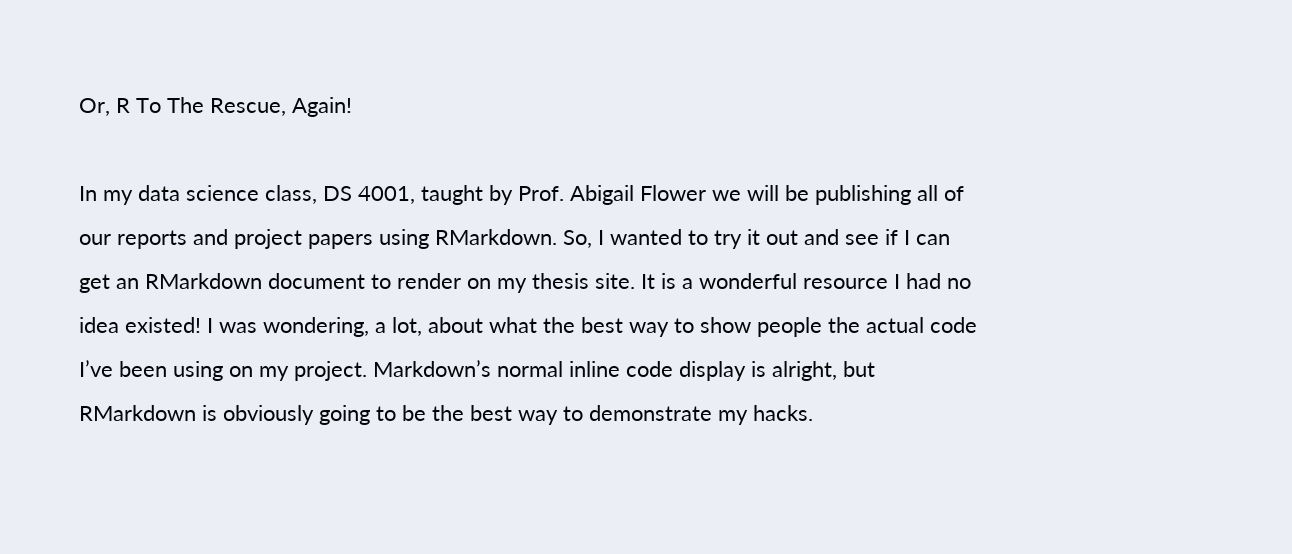Or, R To The Rescue, Again!

In my data science class, DS 4001, taught by Prof. Abigail Flower we will be publishing all of our reports and project papers using RMarkdown. So, I wanted to try it out and see if I can get an RMarkdown document to render on my thesis site. It is a wonderful resource I had no idea existed! I was wondering, a lot, about what the best way to show people the actual code I’ve been using on my project. Markdown’s normal inline code display is alright, but RMarkdown is obviously going to be the best way to demonstrate my hacks.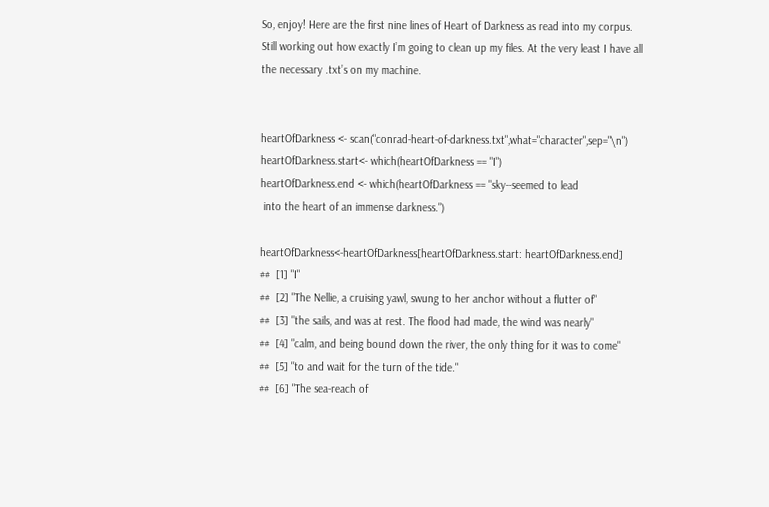So, enjoy! Here are the first nine lines of Heart of Darkness as read into my corpus. Still working out how exactly I’m going to clean up my files. At the very least I have all the necessary .txt’s on my machine.


heartOfDarkness <- scan("conrad-heart-of-darkness.txt",what="character",sep="\n")
heartOfDarkness.start<- which(heartOfDarkness == "I")
heartOfDarkness.end <- which(heartOfDarkness == "sky--seemed to lead
 into the heart of an immense darkness.")

heartOfDarkness<-heartOfDarkness[heartOfDarkness.start: heartOfDarkness.end]
##  [1] "I"
##  [2] "The Nellie, a cruising yawl, swung to her anchor without a flutter of"
##  [3] "the sails, and was at rest. The flood had made, the wind was nearly"
##  [4] "calm, and being bound down the river, the only thing for it was to come"
##  [5] "to and wait for the turn of the tide."
##  [6] "The sea-reach of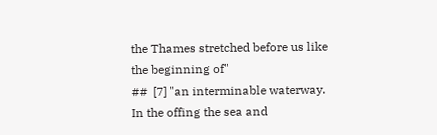the Thames stretched before us like the beginning of"
##  [7] "an interminable waterway. In the offing the sea and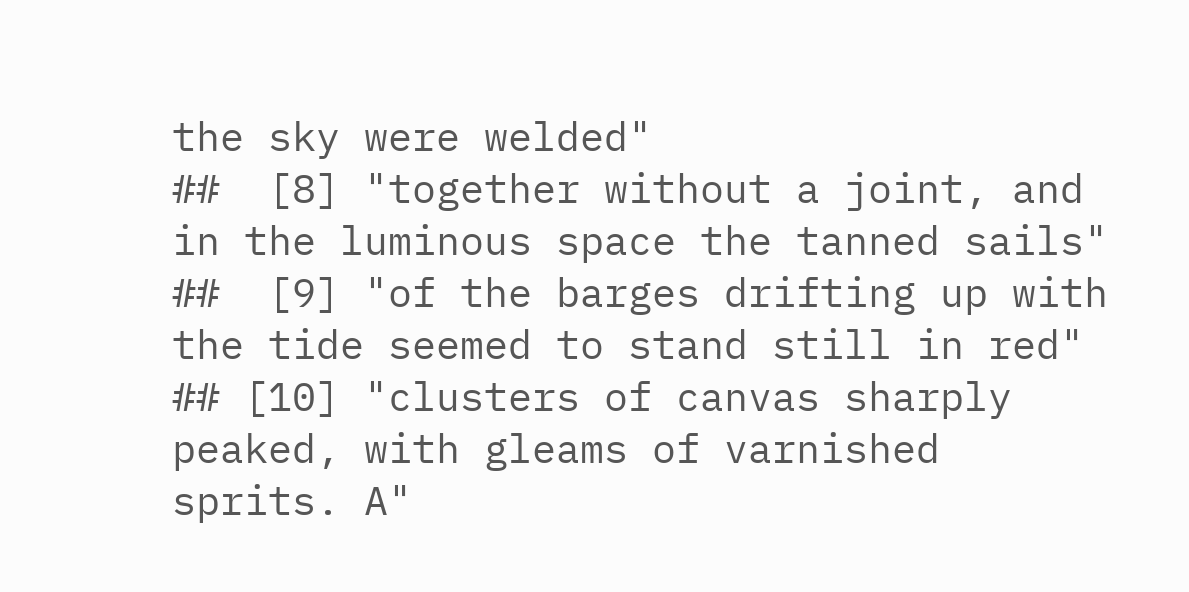the sky were welded"
##  [8] "together without a joint, and in the luminous space the tanned sails"
##  [9] "of the barges drifting up with the tide seemed to stand still in red"
## [10] "clusters of canvas sharply peaked, with gleams of varnished sprits. A"